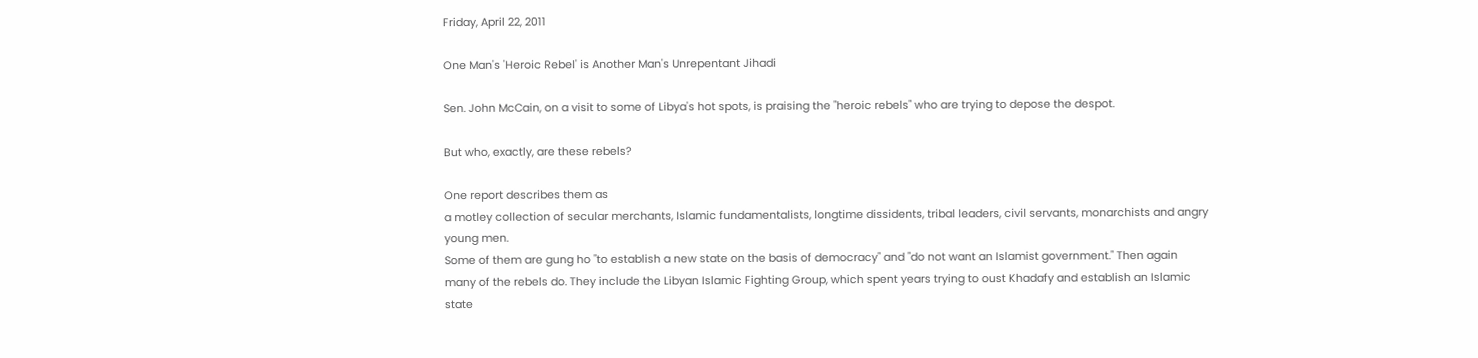Friday, April 22, 2011

One Man's 'Heroic Rebel' is Another Man's Unrepentant Jihadi

Sen. John McCain, on a visit to some of Libya's hot spots, is praising the "heroic rebels" who are trying to depose the despot.

But who, exactly, are these rebels?

One report describes them as
a motley collection of secular merchants, Islamic fundamentalists, longtime dissidents, tribal leaders, civil servants, monarchists and angry young men.
Some of them are gung ho "to establish a new state on the basis of democracy" and "do not want an Islamist government." Then again
many of the rebels do. They include the Libyan Islamic Fighting Group, which spent years trying to oust Khadafy and establish an Islamic state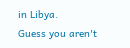in Libya.
Guess you aren't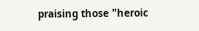praising those "heroic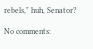rebels," huh, Senator?

No comments: